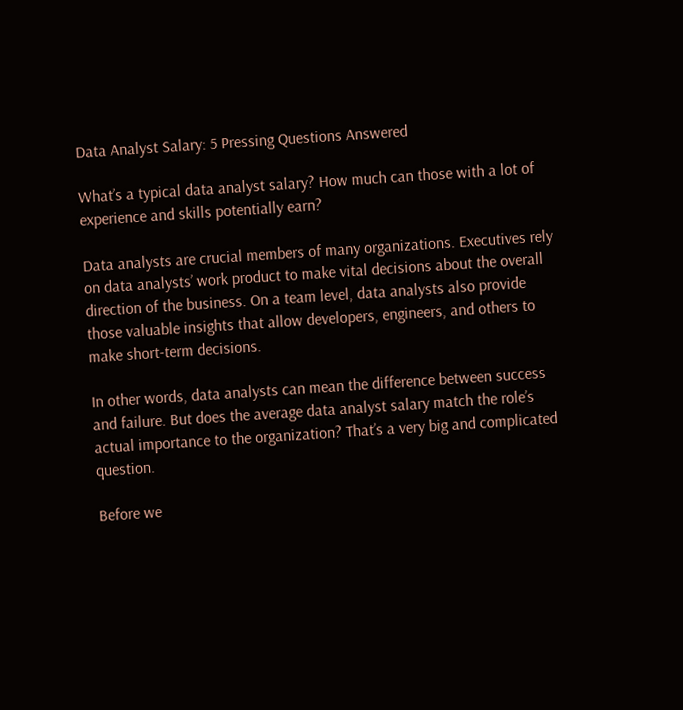Data Analyst Salary: 5 Pressing Questions Answered

What’s a typical data analyst salary? How much can those with a lot of experience and skills potentially earn?

Data analysts are crucial members of many organizations. Executives rely on data analysts’ work product to make vital decisions about the overall direction of the business. On a team level, data analysts also provide those valuable insights that allow developers, engineers, and others to make short-term decisions.

In other words, data analysts can mean the difference between success and failure. But does the average data analyst salary match the role’s actual importance to the organization? That’s a very big and complicated question.

Before we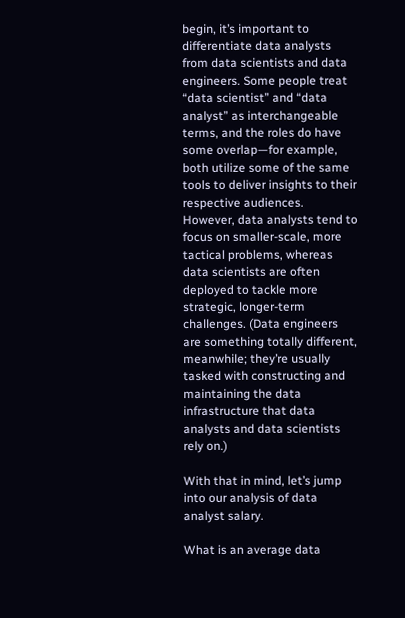begin, it’s important to differentiate data analysts from data scientists and data engineers. Some people treat “data scientist” and “data analyst” as interchangeable terms, and the roles do have some overlap—for example, both utilize some of the same tools to deliver insights to their respective audiences. However, data analysts tend to focus on smaller-scale, more tactical problems, whereas data scientists are often deployed to tackle more strategic, longer-term challenges. (Data engineers are something totally different, meanwhile; they’re usually tasked with constructing and maintaining the data infrastructure that data analysts and data scientists rely on.)

With that in mind, let’s jump into our analysis of data analyst salary.

What is an average data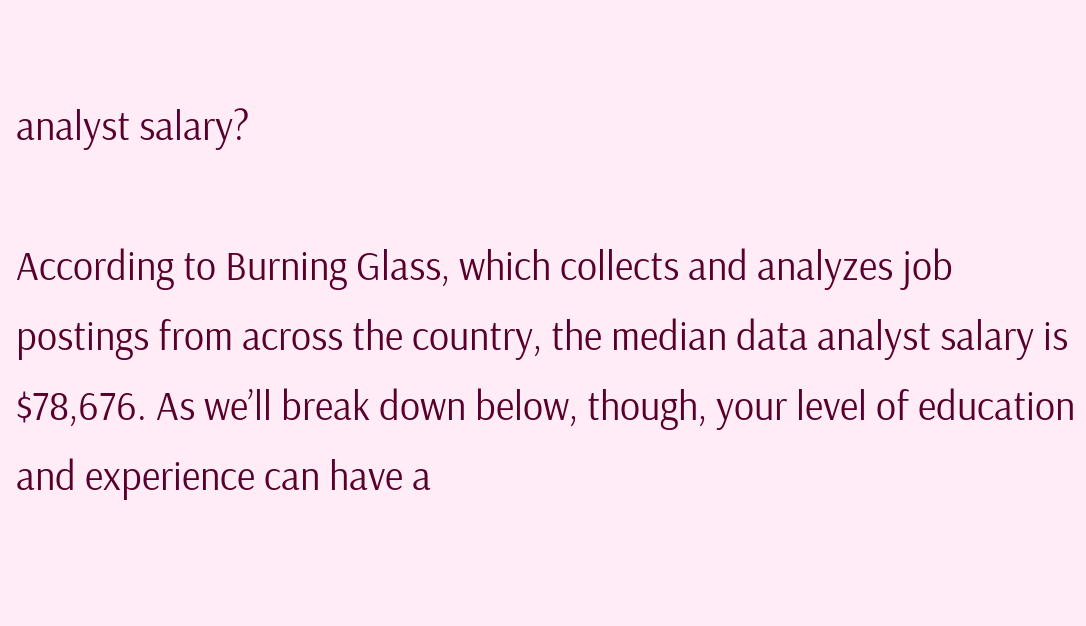analyst salary?

According to Burning Glass, which collects and analyzes job postings from across the country, the median data analyst salary is $78,676. As we’ll break down below, though, your level of education and experience can have a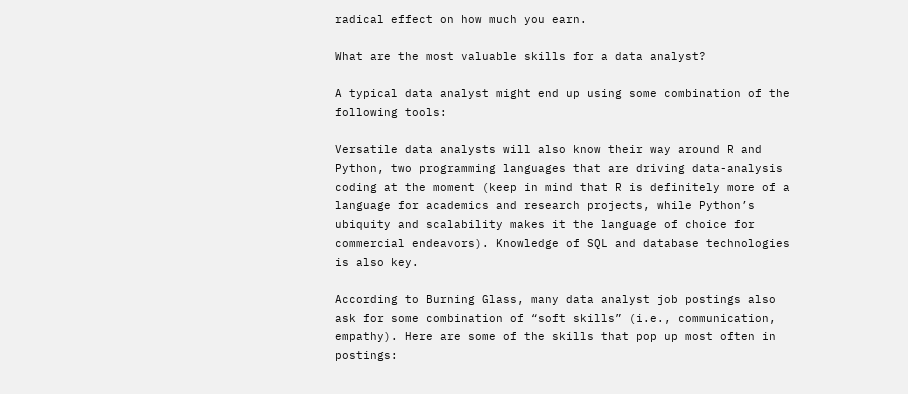radical effect on how much you earn.

What are the most valuable skills for a data analyst?

A typical data analyst might end up using some combination of the following tools:

Versatile data analysts will also know their way around R and Python, two programming languages that are driving data-analysis coding at the moment (keep in mind that R is definitely more of a language for academics and research projects, while Python’s ubiquity and scalability makes it the language of choice for commercial endeavors). Knowledge of SQL and database technologies is also key.

According to Burning Glass, many data analyst job postings also ask for some combination of “soft skills” (i.e., communication, empathy). Here are some of the skills that pop up most often in postings: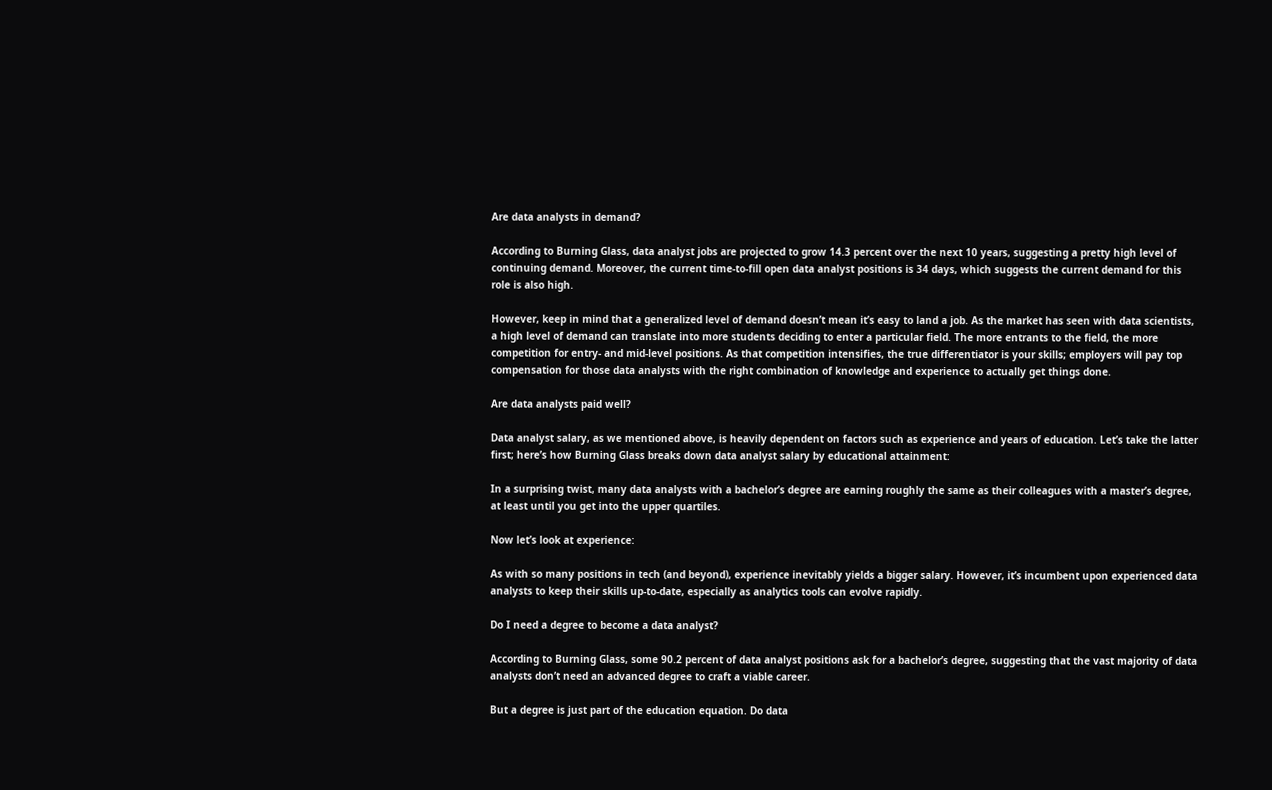Are data analysts in demand?

According to Burning Glass, data analyst jobs are projected to grow 14.3 percent over the next 10 years, suggesting a pretty high level of continuing demand. Moreover, the current time-to-fill open data analyst positions is 34 days, which suggests the current demand for this role is also high.

However, keep in mind that a generalized level of demand doesn’t mean it’s easy to land a job. As the market has seen with data scientists, a high level of demand can translate into more students deciding to enter a particular field. The more entrants to the field, the more competition for entry- and mid-level positions. As that competition intensifies, the true differentiator is your skills; employers will pay top compensation for those data analysts with the right combination of knowledge and experience to actually get things done.

Are data analysts paid well?

Data analyst salary, as we mentioned above, is heavily dependent on factors such as experience and years of education. Let’s take the latter first; here’s how Burning Glass breaks down data analyst salary by educational attainment:

In a surprising twist, many data analysts with a bachelor’s degree are earning roughly the same as their colleagues with a master’s degree, at least until you get into the upper quartiles.

Now let’s look at experience:

As with so many positions in tech (and beyond), experience inevitably yields a bigger salary. However, it’s incumbent upon experienced data analysts to keep their skills up-to-date, especially as analytics tools can evolve rapidly.

Do I need a degree to become a data analyst?

According to Burning Glass, some 90.2 percent of data analyst positions ask for a bachelor’s degree, suggesting that the vast majority of data analysts don’t need an advanced degree to craft a viable career.

But a degree is just part of the education equation. Do data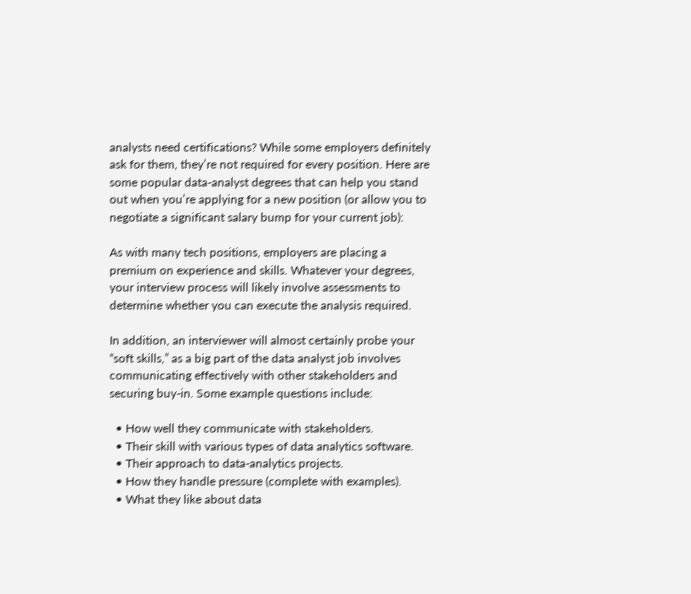analysts need certifications? While some employers definitely ask for them, they’re not required for every position. Here are some popular data-analyst degrees that can help you stand out when you’re applying for a new position (or allow you to negotiate a significant salary bump for your current job):

As with many tech positions, employers are placing a premium on experience and skills. Whatever your degrees, your interview process will likely involve assessments to determine whether you can execute the analysis required.

In addition, an interviewer will almost certainly probe your “soft skills,” as a big part of the data analyst job involves communicating effectively with other stakeholders and securing buy-in. Some example questions include:

  • How well they communicate with stakeholders.
  • Their skill with various types of data analytics software.
  • Their approach to data-analytics projects.
  • How they handle pressure (complete with examples).
  • What they like about data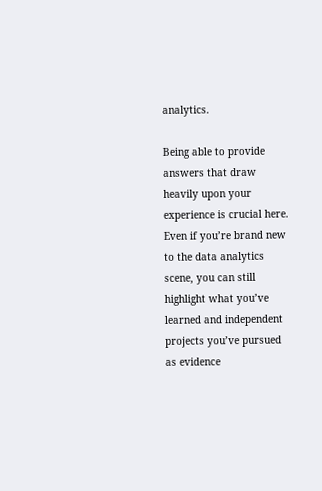analytics.

Being able to provide answers that draw heavily upon your experience is crucial here. Even if you’re brand new to the data analytics scene, you can still highlight what you’ve learned and independent projects you’ve pursued as evidence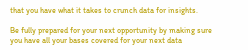that you have what it takes to crunch data for insights.

Be fully prepared for your next opportunity by making sure you have all your bases covered for your next data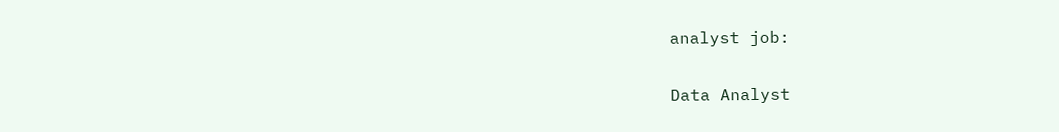analyst job:

Data Analyst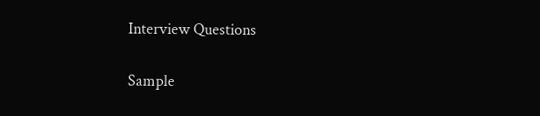Interview Questions

Sample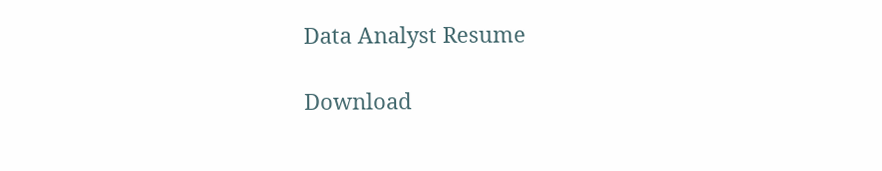Data Analyst Resume

Download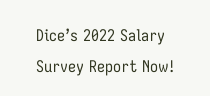Dice’s 2022 Salary Survey Report Now!